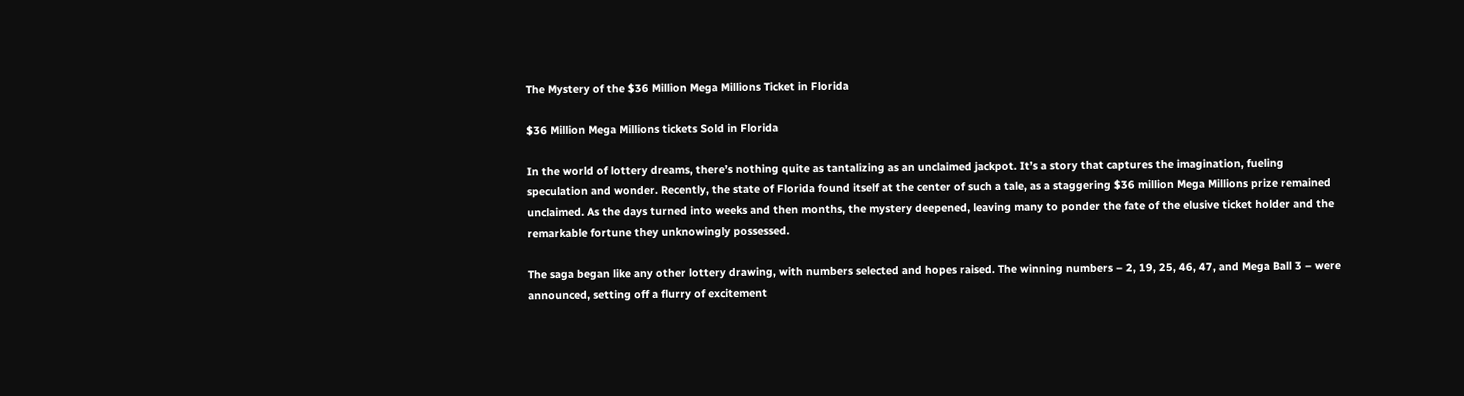The Mystery of the $36 Million Mega Millions Ticket in Florida

$36 Million Mega Millions tickets Sold in Florida

In the world of lottery dreams, there’s nothing quite as tantalizing as an unclaimed jackpot. It’s a story that captures the imagination, fueling speculation and wonder. Recently, the state of Florida found itself at the center of such a tale, as a staggering $36 million Mega Millions prize remained unclaimed. As the days turned into weeks and then months, the mystery deepened, leaving many to ponder the fate of the elusive ticket holder and the remarkable fortune they unknowingly possessed.

The saga began like any other lottery drawing, with numbers selected and hopes raised. The winning numbers – 2, 19, 25, 46, 47, and Mega Ball 3 – were announced, setting off a flurry of excitement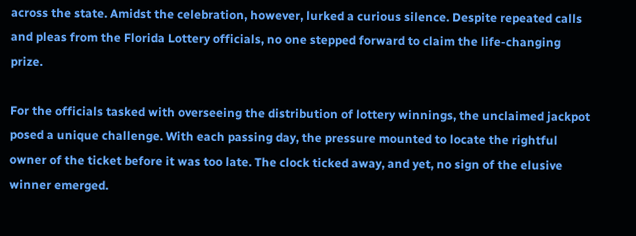across the state. Amidst the celebration, however, lurked a curious silence. Despite repeated calls and pleas from the Florida Lottery officials, no one stepped forward to claim the life-changing prize.

For the officials tasked with overseeing the distribution of lottery winnings, the unclaimed jackpot posed a unique challenge. With each passing day, the pressure mounted to locate the rightful owner of the ticket before it was too late. The clock ticked away, and yet, no sign of the elusive winner emerged.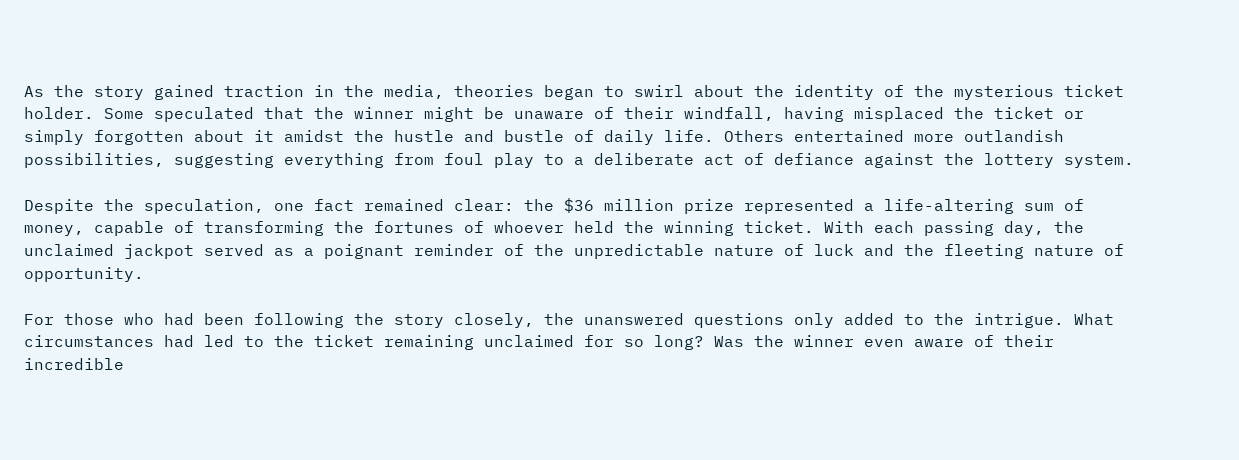As the story gained traction in the media, theories began to swirl about the identity of the mysterious ticket holder. Some speculated that the winner might be unaware of their windfall, having misplaced the ticket or simply forgotten about it amidst the hustle and bustle of daily life. Others entertained more outlandish possibilities, suggesting everything from foul play to a deliberate act of defiance against the lottery system.

Despite the speculation, one fact remained clear: the $36 million prize represented a life-altering sum of money, capable of transforming the fortunes of whoever held the winning ticket. With each passing day, the unclaimed jackpot served as a poignant reminder of the unpredictable nature of luck and the fleeting nature of opportunity.

For those who had been following the story closely, the unanswered questions only added to the intrigue. What circumstances had led to the ticket remaining unclaimed for so long? Was the winner even aware of their incredible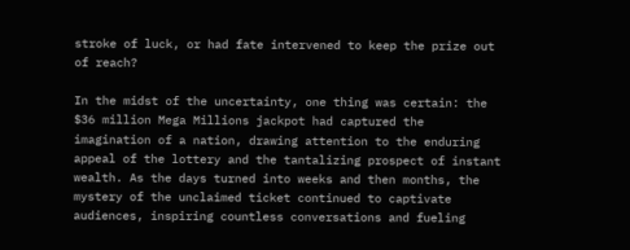stroke of luck, or had fate intervened to keep the prize out of reach?

In the midst of the uncertainty, one thing was certain: the $36 million Mega Millions jackpot had captured the imagination of a nation, drawing attention to the enduring appeal of the lottery and the tantalizing prospect of instant wealth. As the days turned into weeks and then months, the mystery of the unclaimed ticket continued to captivate audiences, inspiring countless conversations and fueling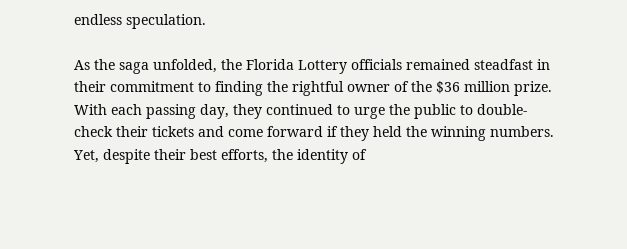endless speculation.

As the saga unfolded, the Florida Lottery officials remained steadfast in their commitment to finding the rightful owner of the $36 million prize. With each passing day, they continued to urge the public to double-check their tickets and come forward if they held the winning numbers. Yet, despite their best efforts, the identity of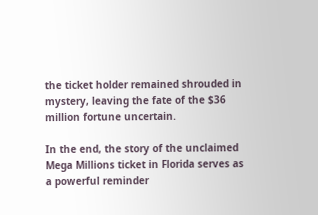the ticket holder remained shrouded in mystery, leaving the fate of the $36 million fortune uncertain.

In the end, the story of the unclaimed Mega Millions ticket in Florida serves as a powerful reminder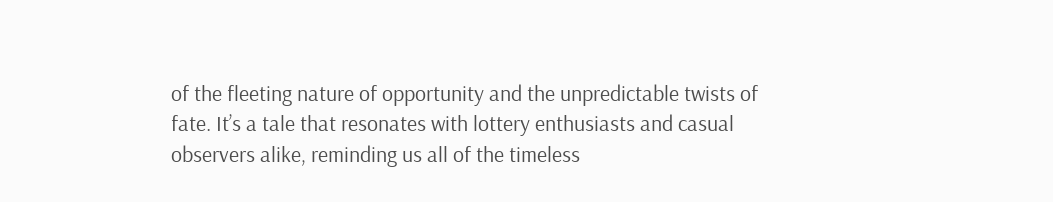of the fleeting nature of opportunity and the unpredictable twists of fate. It’s a tale that resonates with lottery enthusiasts and casual observers alike, reminding us all of the timeless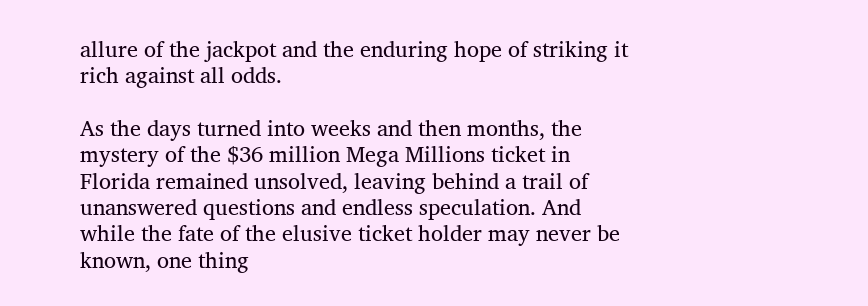allure of the jackpot and the enduring hope of striking it rich against all odds.

As the days turned into weeks and then months, the mystery of the $36 million Mega Millions ticket in Florida remained unsolved, leaving behind a trail of unanswered questions and endless speculation. And while the fate of the elusive ticket holder may never be known, one thing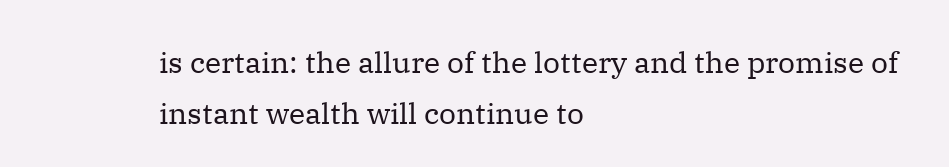is certain: the allure of the lottery and the promise of instant wealth will continue to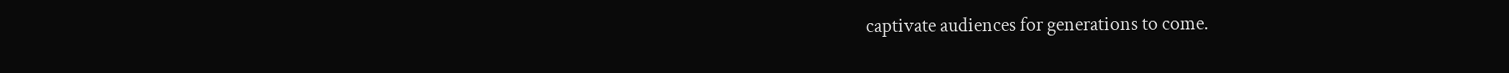captivate audiences for generations to come.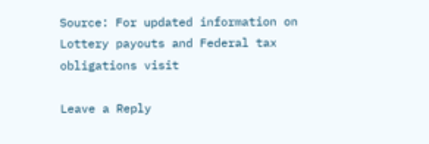Source: For updated information on Lottery payouts and Federal tax obligations visit

Leave a Reply